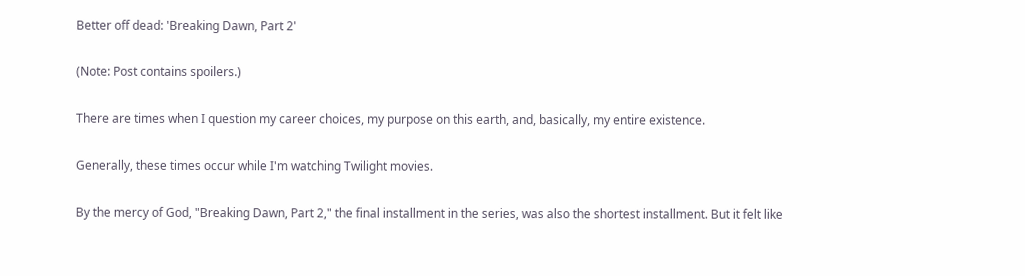Better off dead: 'Breaking Dawn, Part 2'

(Note: Post contains spoilers.)

There are times when I question my career choices, my purpose on this earth, and, basically, my entire existence.

Generally, these times occur while I'm watching Twilight movies.

By the mercy of God, "Breaking Dawn, Part 2," the final installment in the series, was also the shortest installment. But it felt like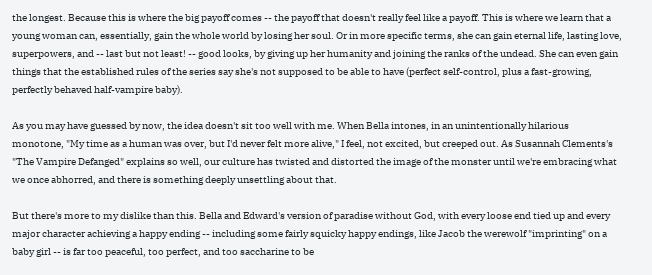the longest. Because this is where the big payoff comes -- the payoff that doesn't really feel like a payoff. This is where we learn that a young woman can, essentially, gain the whole world by losing her soul. Or in more specific terms, she can gain eternal life, lasting love, superpowers, and -- last but not least! -- good looks, by giving up her humanity and joining the ranks of the undead. She can even gain things that the established rules of the series say she's not supposed to be able to have (perfect self-control, plus a fast-growing, perfectly behaved half-vampire baby).

As you may have guessed by now, the idea doesn't sit too well with me. When Bella intones, in an unintentionally hilarious monotone, "My time as a human was over, but I'd never felt more alive," I feel, not excited, but creeped out. As Susannah Clements's "The Vampire Defanged" explains so well, our culture has twisted and distorted the image of the monster until we're embracing what we once abhorred, and there is something deeply unsettling about that.

But there's more to my dislike than this. Bella and Edward's version of paradise without God, with every loose end tied up and every major character achieving a happy ending -- including some fairly squicky happy endings, like Jacob the werewolf "imprinting" on a baby girl -- is far too peaceful, too perfect, and too saccharine to be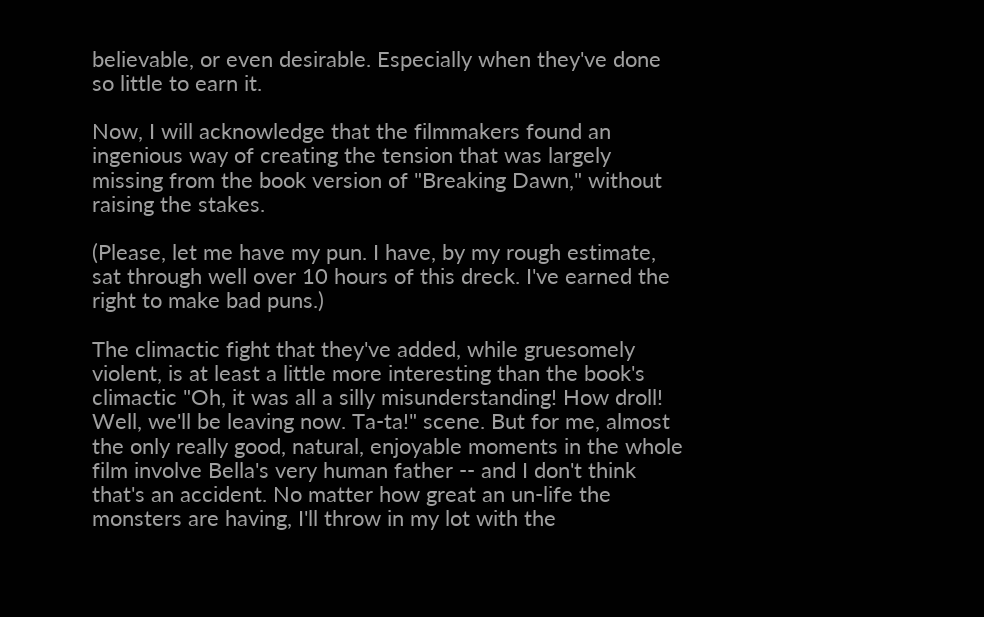believable, or even desirable. Especially when they've done so little to earn it.

Now, I will acknowledge that the filmmakers found an ingenious way of creating the tension that was largely missing from the book version of "Breaking Dawn," without raising the stakes.

(Please, let me have my pun. I have, by my rough estimate, sat through well over 10 hours of this dreck. I've earned the right to make bad puns.)

The climactic fight that they've added, while gruesomely violent, is at least a little more interesting than the book's climactic "Oh, it was all a silly misunderstanding! How droll! Well, we'll be leaving now. Ta-ta!" scene. But for me, almost the only really good, natural, enjoyable moments in the whole film involve Bella's very human father -- and I don't think that's an accident. No matter how great an un-life the monsters are having, I'll throw in my lot with the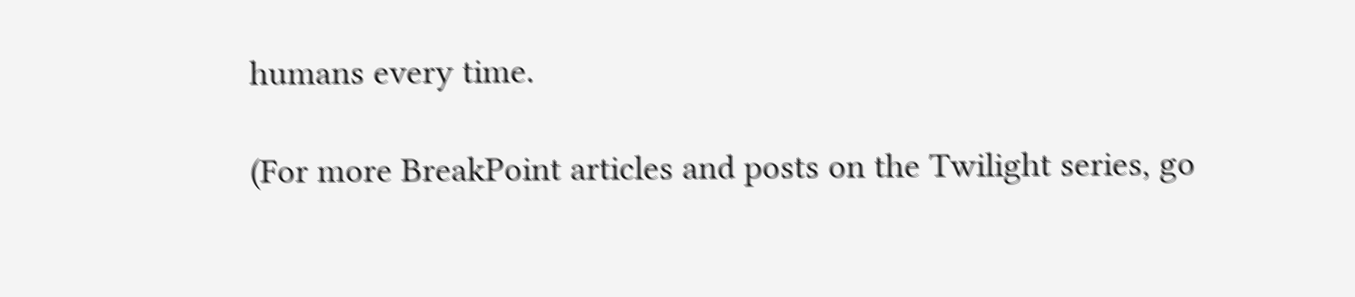humans every time.

(For more BreakPoint articles and posts on the Twilight series, go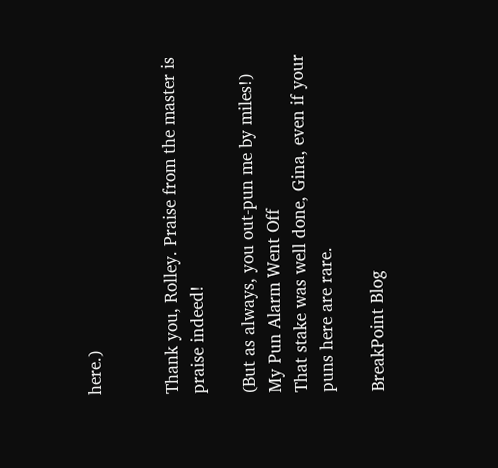here.)


Thank you, Rolley. Praise from the master is praise indeed!

(But as always, you out-pun me by miles!)
My Pun Alarm Went Off
That stake was well done, Gina, even if your puns here are rare.

BreakPoint Blog